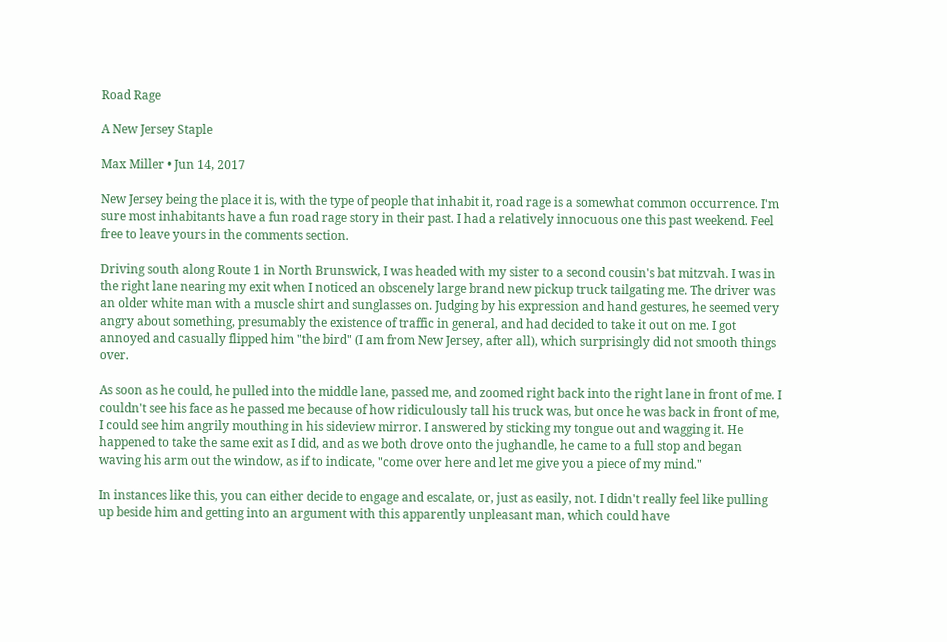Road Rage

A New Jersey Staple

Max Miller • Jun 14, 2017

New Jersey being the place it is, with the type of people that inhabit it, road rage is a somewhat common occurrence. I'm sure most inhabitants have a fun road rage story in their past. I had a relatively innocuous one this past weekend. Feel free to leave yours in the comments section.

Driving south along Route 1 in North Brunswick, I was headed with my sister to a second cousin's bat mitzvah. I was in the right lane nearing my exit when I noticed an obscenely large brand new pickup truck tailgating me. The driver was an older white man with a muscle shirt and sunglasses on. Judging by his expression and hand gestures, he seemed very angry about something, presumably the existence of traffic in general, and had decided to take it out on me. I got annoyed and casually flipped him "the bird" (I am from New Jersey, after all), which surprisingly did not smooth things over.

As soon as he could, he pulled into the middle lane, passed me, and zoomed right back into the right lane in front of me. I couldn't see his face as he passed me because of how ridiculously tall his truck was, but once he was back in front of me, I could see him angrily mouthing in his sideview mirror. I answered by sticking my tongue out and wagging it. He happened to take the same exit as I did, and as we both drove onto the jughandle, he came to a full stop and began waving his arm out the window, as if to indicate, "come over here and let me give you a piece of my mind."

In instances like this, you can either decide to engage and escalate, or, just as easily, not. I didn't really feel like pulling up beside him and getting into an argument with this apparently unpleasant man, which could have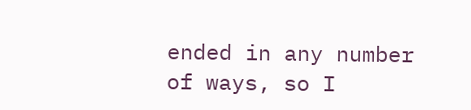ended in any number of ways, so I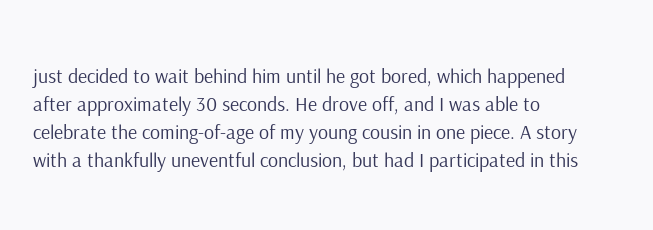just decided to wait behind him until he got bored, which happened after approximately 30 seconds. He drove off, and I was able to celebrate the coming-of-age of my young cousin in one piece. A story with a thankfully uneventful conclusion, but had I participated in this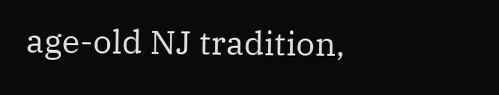age-old NJ tradition,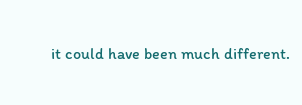it could have been much different.